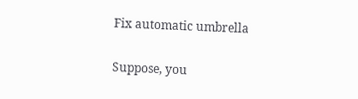Fix automatic umbrella

Suppose, you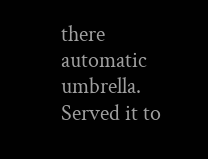there automatic umbrella. Served it to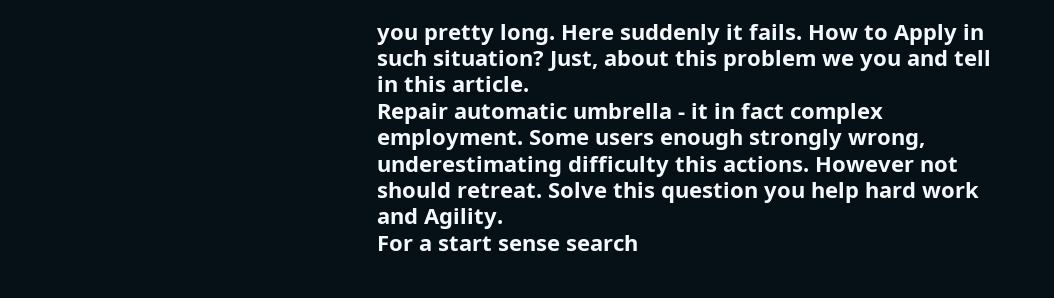you pretty long. Here suddenly it fails. How to Apply in such situation? Just, about this problem we you and tell in this article.
Repair automatic umbrella - it in fact complex employment. Some users enough strongly wrong, underestimating difficulty this actions. However not should retreat. Solve this question you help hard work and Agility.
For a start sense search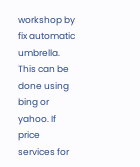workshop by fix automatic umbrella. This can be done using bing or yahoo. If price services for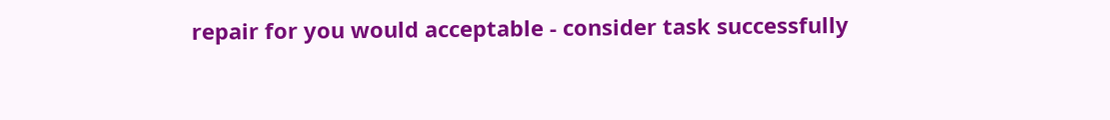repair for you would acceptable - consider task successfully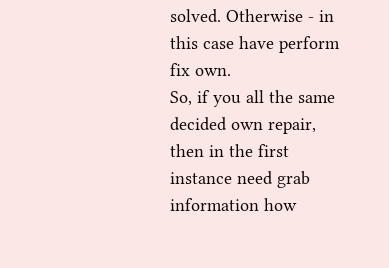solved. Otherwise - in this case have perform fix own.
So, if you all the same decided own repair, then in the first instance need grab information how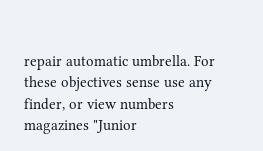repair automatic umbrella. For these objectives sense use any finder, or view numbers magazines "Junior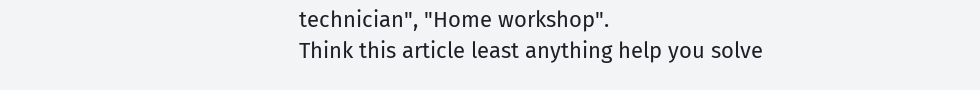technician", "Home workshop".
Think this article least anything help you solve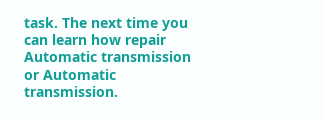task. The next time you can learn how repair Automatic transmission or Automatic transmission.